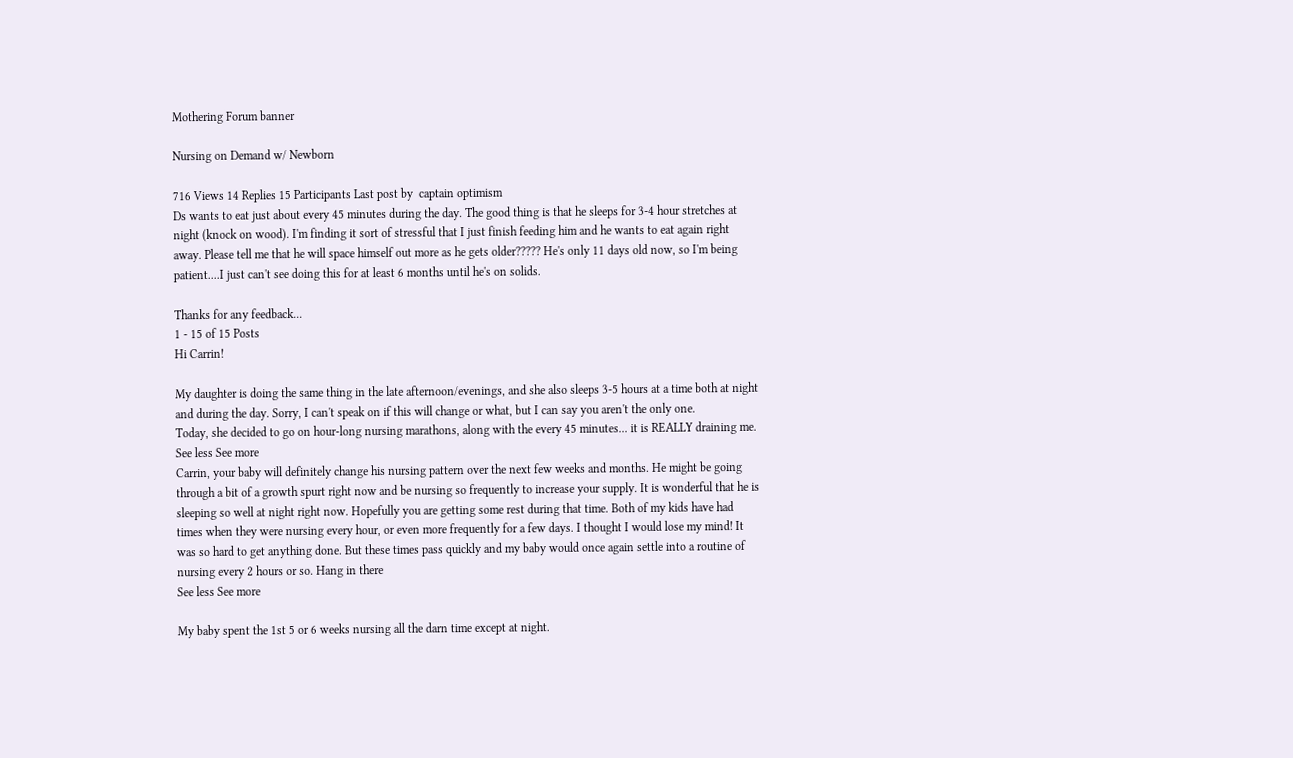Mothering Forum banner

Nursing on Demand w/ Newborn

716 Views 14 Replies 15 Participants Last post by  captain optimism
Ds wants to eat just about every 45 minutes during the day. The good thing is that he sleeps for 3-4 hour stretches at night (knock on wood). I'm finding it sort of stressful that I just finish feeding him and he wants to eat again right away. Please tell me that he will space himself out more as he gets older????? He's only 11 days old now, so I'm being patient....I just can't see doing this for at least 6 months until he's on solids.

Thanks for any feedback...
1 - 15 of 15 Posts
Hi Carrin!

My daughter is doing the same thing in the late afternoon/evenings, and she also sleeps 3-5 hours at a time both at night and during the day. Sorry, I can't speak on if this will change or what, but I can say you aren't the only one.
Today, she decided to go on hour-long nursing marathons, along with the every 45 minutes... it is REALLY draining me.
See less See more
Carrin, your baby will definitely change his nursing pattern over the next few weeks and months. He might be going through a bit of a growth spurt right now and be nursing so frequently to increase your supply. It is wonderful that he is sleeping so well at night right now. Hopefully you are getting some rest during that time. Both of my kids have had times when they were nursing every hour, or even more frequently for a few days. I thought I would lose my mind! It was so hard to get anything done. But these times pass quickly and my baby would once again settle into a routine of nursing every 2 hours or so. Hang in there
See less See more

My baby spent the 1st 5 or 6 weeks nursing all the darn time except at night.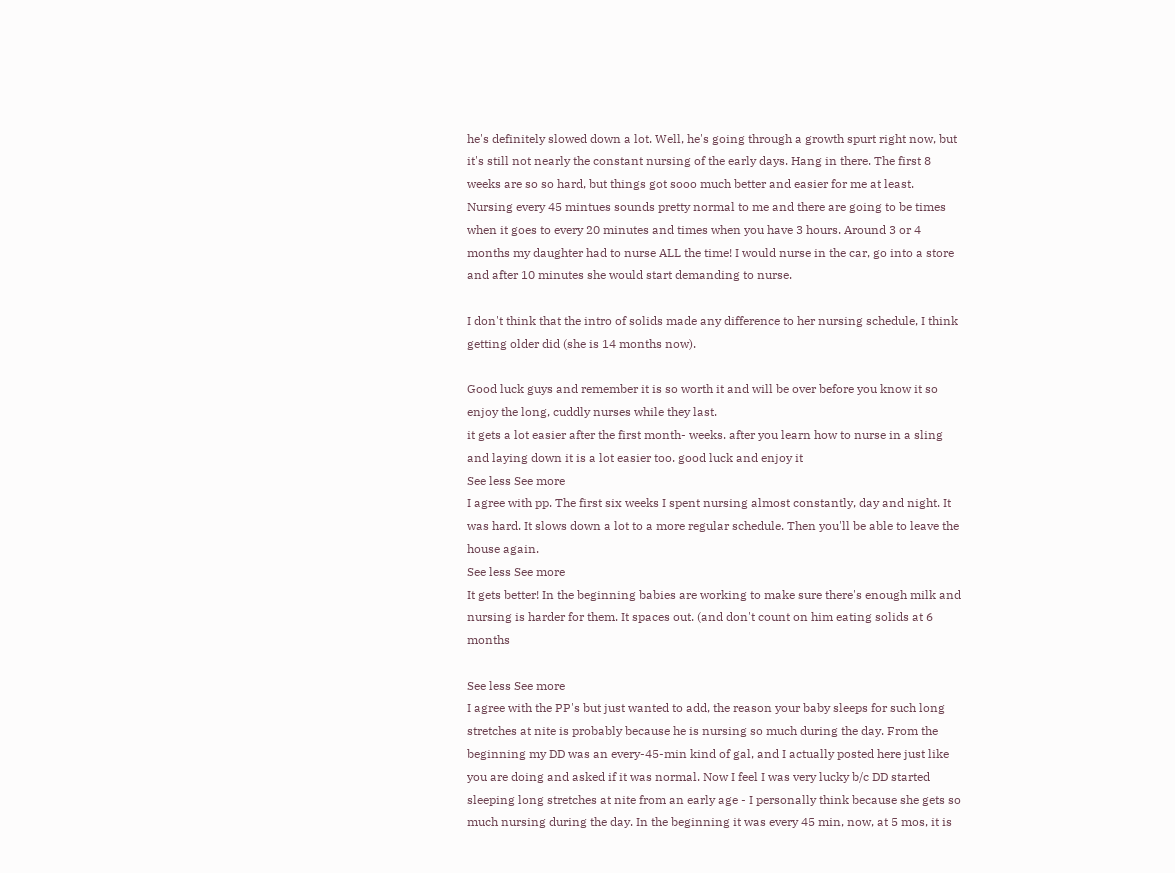he's definitely slowed down a lot. Well, he's going through a growth spurt right now, but it's still not nearly the constant nursing of the early days. Hang in there. The first 8 weeks are so so hard, but things got sooo much better and easier for me at least.
Nursing every 45 mintues sounds pretty normal to me and there are going to be times when it goes to every 20 minutes and times when you have 3 hours. Around 3 or 4 months my daughter had to nurse ALL the time! I would nurse in the car, go into a store and after 10 minutes she would start demanding to nurse.

I don't think that the intro of solids made any difference to her nursing schedule, I think getting older did (she is 14 months now).

Good luck guys and remember it is so worth it and will be over before you know it so enjoy the long, cuddly nurses while they last.
it gets a lot easier after the first month- weeks. after you learn how to nurse in a sling and laying down it is a lot easier too. good luck and enjoy it
See less See more
I agree with pp. The first six weeks I spent nursing almost constantly, day and night. It was hard. It slows down a lot to a more regular schedule. Then you'll be able to leave the house again.
See less See more
It gets better! In the beginning babies are working to make sure there's enough milk and nursing is harder for them. It spaces out. (and don't count on him eating solids at 6 months

See less See more
I agree with the PP's but just wanted to add, the reason your baby sleeps for such long stretches at nite is probably because he is nursing so much during the day. From the beginning my DD was an every-45-min kind of gal, and I actually posted here just like you are doing and asked if it was normal. Now I feel I was very lucky b/c DD started sleeping long stretches at nite from an early age - I personally think because she gets so much nursing during the day. In the beginning it was every 45 min, now, at 5 mos, it is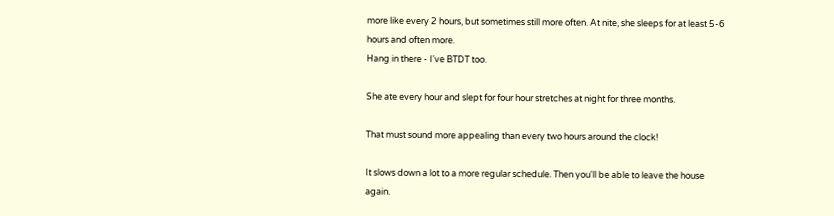more like every 2 hours, but sometimes still more often. At nite, she sleeps for at least 5-6 hours and often more.
Hang in there - I've BTDT too.

She ate every hour and slept for four hour stretches at night for three months.

That must sound more appealing than every two hours around the clock!

It slows down a lot to a more regular schedule. Then you'll be able to leave the house again.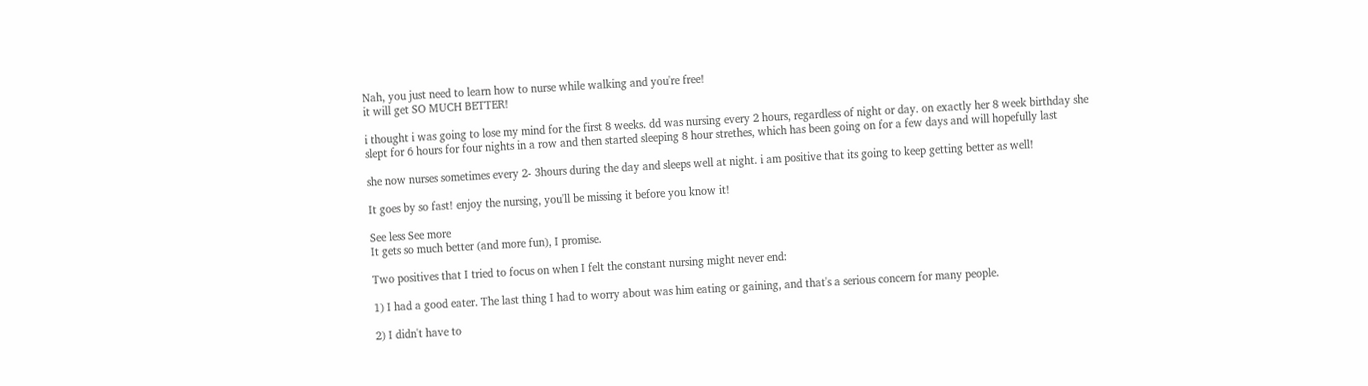Nah, you just need to learn how to nurse while walking and you're free!
it will get SO MUCH BETTER!

i thought i was going to lose my mind for the first 8 weeks. dd was nursing every 2 hours, regardless of night or day. on exactly her 8 week birthday she slept for 6 hours for four nights in a row and then started sleeping 8 hour strethes, which has been going on for a few days and will hopefully last

she now nurses sometimes every 2- 3hours during the day and sleeps well at night. i am positive that its going to keep getting better as well!

It goes by so fast! enjoy the nursing, you'll be missing it before you know it!

See less See more
It gets so much better (and more fun), I promise.

Two positives that I tried to focus on when I felt the constant nursing might never end:

1) I had a good eater. The last thing I had to worry about was him eating or gaining, and that's a serious concern for many people.

2) I didn't have to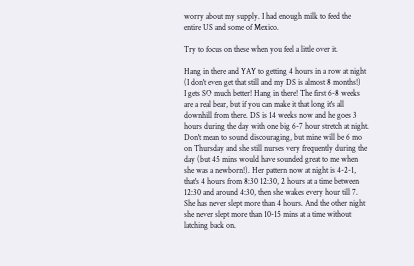worry about my supply. I had enough milk to feed the entire US and some of Mexico.

Try to focus on these when you feel a little over it.

Hang in there and YAY to getting 4 hours in a row at night (I don't even get that still and my DS is almost 8 months!)
I gets SO much better! Hang in there! The first 6-8 weeks are a real bear, but if you can make it that long it's all downhill from there. DS is 14 weeks now and he goes 3 hours during the day with one big 6-7 hour stretch at night.
Don't mean to sound discouraging, but mine will be 6 mo on Thursday and she still nurses very frequently during the day (but 45 mins would have sounded great to me when she was a newborn!). Her pattern now at night is 4-2-1, that's 4 hours from 8:30 12:30, 2 hours at a time between 12:30 and around 4:30, then she wakes every hour till 7. She has never slept more than 4 hours. And the other night she never slept more than 10-15 mins at a time without latching back on.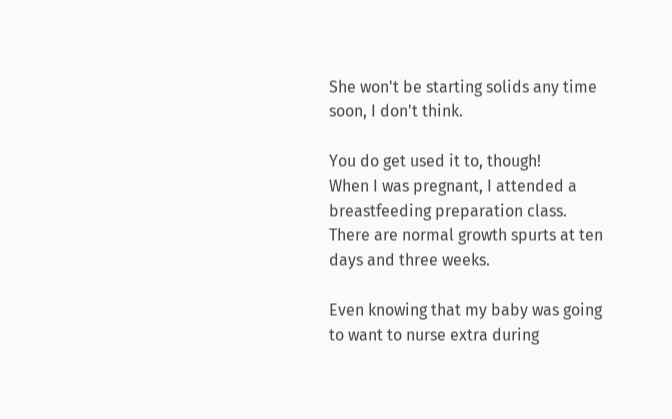She won't be starting solids any time soon, I don't think.

You do get used it to, though!
When I was pregnant, I attended a breastfeeding preparation class. There are normal growth spurts at ten days and three weeks.

Even knowing that my baby was going to want to nurse extra during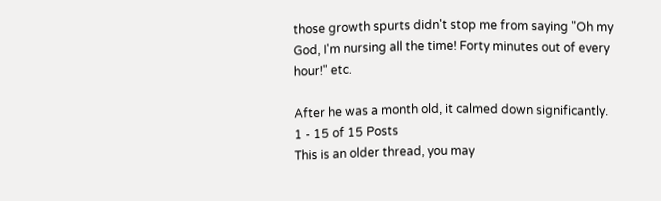those growth spurts didn't stop me from saying "Oh my God, I'm nursing all the time! Forty minutes out of every hour!" etc.

After he was a month old, it calmed down significantly.
1 - 15 of 15 Posts
This is an older thread, you may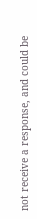not receive a response, and could be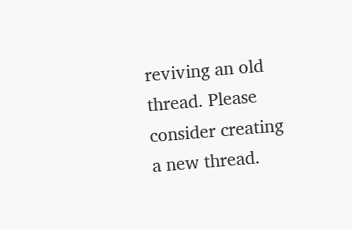reviving an old thread. Please consider creating a new thread.